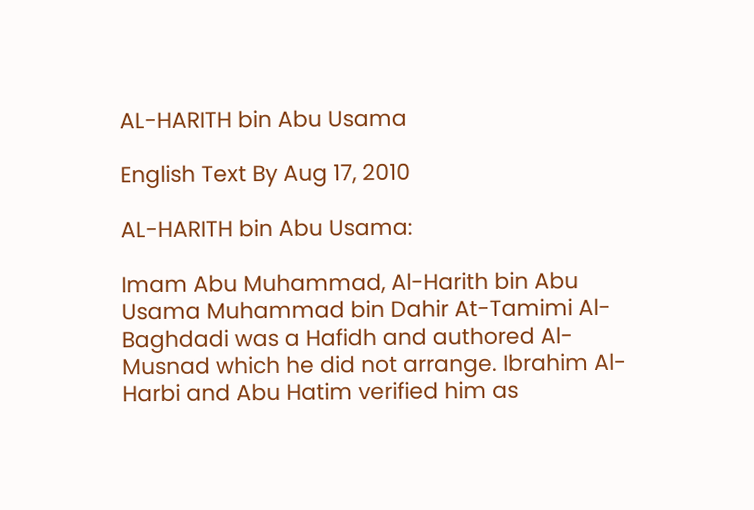AL-HARITH bin Abu Usama

English Text By Aug 17, 2010

AL-HARITH bin Abu Usama:

Imam Abu Muhammad, Al-Harith bin Abu Usama Muhammad bin Dahir At-Tamimi Al-Baghdadi was a Hafidh and authored Al-Musnad which he did not arrange. Ibrahim Al-Harbi and Abu Hatim verified him as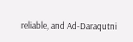reliable, and Ad-Daraqutni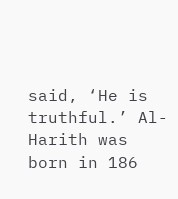said, ‘He is truthful.’ Al-Harith was born in 186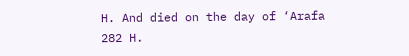H. And died on the day of ‘Arafa 282 H.